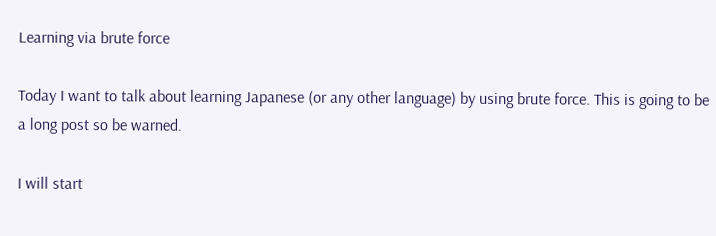Learning via brute force

Today I want to talk about learning Japanese (or any other language) by using brute force. This is going to be a long post so be warned.

I will start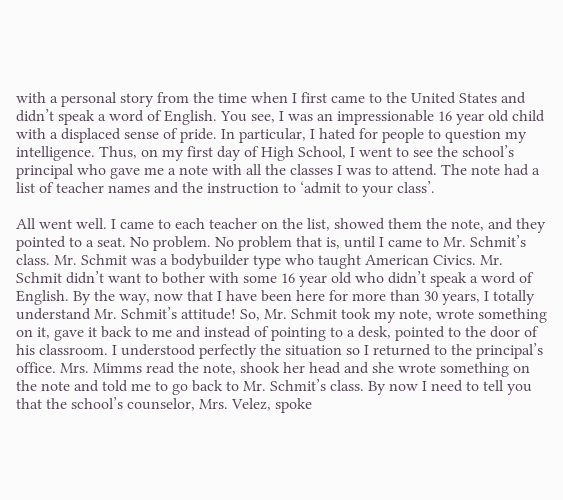with a personal story from the time when I first came to the United States and didn’t speak a word of English. You see, I was an impressionable 16 year old child with a displaced sense of pride. In particular, I hated for people to question my intelligence. Thus, on my first day of High School, I went to see the school’s principal who gave me a note with all the classes I was to attend. The note had a list of teacher names and the instruction to ‘admit to your class’.

All went well. I came to each teacher on the list, showed them the note, and they pointed to a seat. No problem. No problem that is, until I came to Mr. Schmit’s class. Mr. Schmit was a bodybuilder type who taught American Civics. Mr. Schmit didn’t want to bother with some 16 year old who didn’t speak a word of English. By the way, now that I have been here for more than 30 years, I totally understand Mr. Schmit’s attitude! So, Mr. Schmit took my note, wrote something on it, gave it back to me and instead of pointing to a desk, pointed to the door of his classroom. I understood perfectly the situation so I returned to the principal’s office. Mrs. Mimms read the note, shook her head and she wrote something on the note and told me to go back to Mr. Schmit’s class. By now I need to tell you that the school’s counselor, Mrs. Velez, spoke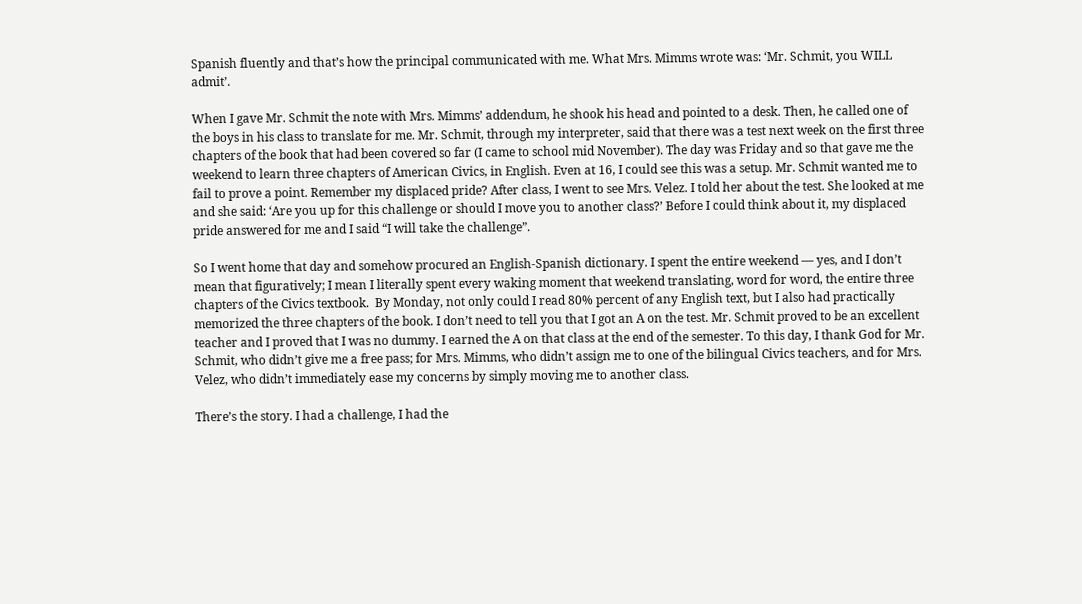Spanish fluently and that’s how the principal communicated with me. What Mrs. Mimms wrote was: ‘Mr. Schmit, you WILL admit’.

When I gave Mr. Schmit the note with Mrs. Mimms’ addendum, he shook his head and pointed to a desk. Then, he called one of the boys in his class to translate for me. Mr. Schmit, through my interpreter, said that there was a test next week on the first three chapters of the book that had been covered so far (I came to school mid November). The day was Friday and so that gave me the weekend to learn three chapters of American Civics, in English. Even at 16, I could see this was a setup. Mr. Schmit wanted me to fail to prove a point. Remember my displaced pride? After class, I went to see Mrs. Velez. I told her about the test. She looked at me and she said: ‘Are you up for this challenge or should I move you to another class?’ Before I could think about it, my displaced pride answered for me and I said “I will take the challenge”.

So I went home that day and somehow procured an English-Spanish dictionary. I spent the entire weekend — yes, and I don’t mean that figuratively; I mean I literally spent every waking moment that weekend translating, word for word, the entire three chapters of the Civics textbook.  By Monday, not only could I read 80% percent of any English text, but I also had practically memorized the three chapters of the book. I don’t need to tell you that I got an A on the test. Mr. Schmit proved to be an excellent teacher and I proved that I was no dummy. I earned the A on that class at the end of the semester. To this day, I thank God for Mr. Schmit, who didn’t give me a free pass; for Mrs. Mimms, who didn’t assign me to one of the bilingual Civics teachers, and for Mrs. Velez, who didn’t immediately ease my concerns by simply moving me to another class.

There’s the story. I had a challenge, I had the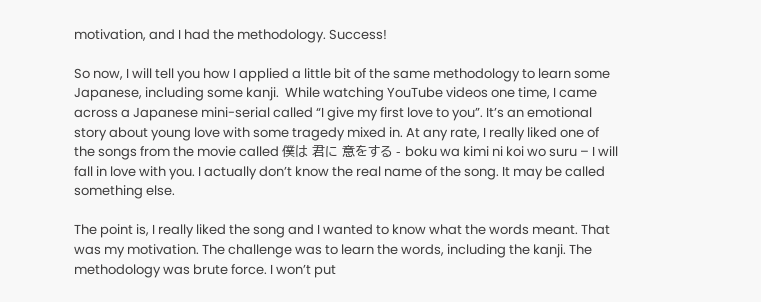motivation, and I had the methodology. Success!

So now, I will tell you how I applied a little bit of the same methodology to learn some Japanese, including some kanji.  While watching YouTube videos one time, I came across a Japanese mini-serial called “I give my first love to you”. It’s an emotional story about young love with some tragedy mixed in. At any rate, I really liked one of the songs from the movie called 僕は 君に 意をする - boku wa kimi ni koi wo suru – I will fall in love with you. I actually don’t know the real name of the song. It may be called something else.

The point is, I really liked the song and I wanted to know what the words meant. That was my motivation. The challenge was to learn the words, including the kanji. The methodology was brute force. I won’t put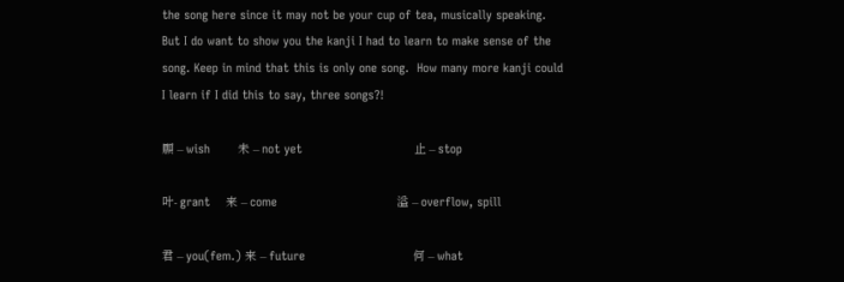the song here since it may not be your cup of tea, musically speaking. But I do want to show you the kanji I had to learn to make sense of the song. Keep in mind that this is only one song.  How many more kanji could I learn if I did this to say, three songs?!

願 – wish       未 – not yet                            止 – stop

叶- grant    来 – come                              溢 – overflow, spill

君 – you(fem.) 来 – future                           何 – what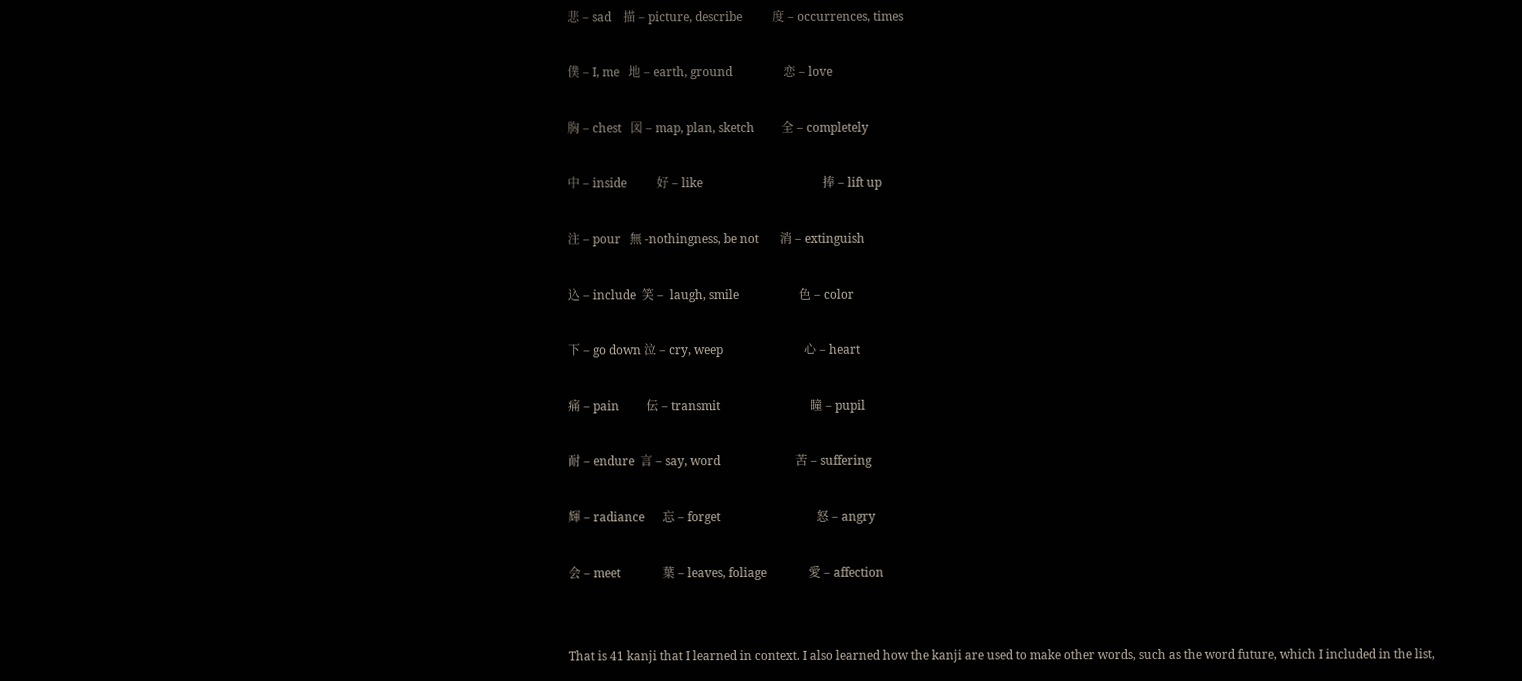悲 – sad    描 – picture, describe          度 – occurrences, times

僕 – I, me   地 – earth, ground                 恋 – love

胸 – chest   図 – map, plan, sketch         全 – completely

中 – inside          好 – like                                        捧 – lift up

注 – pour   無 -nothingness, be not       消 – extinguish

込 – include  笑 –  laugh, smile                    色 – color

下 – go down 泣 – cry, weep                           心 – heart

痛 – pain         伝 – transmit                              瞳 – pupil

耐 – endure  言 – say, word                         苦 – suffering

輝 – radiance      忘 – forget                                怒 – angry

会 – meet              葉 – leaves, foliage              愛 – affection


That is 41 kanji that I learned in context. I also learned how the kanji are used to make other words, such as the word future, which I included in the list,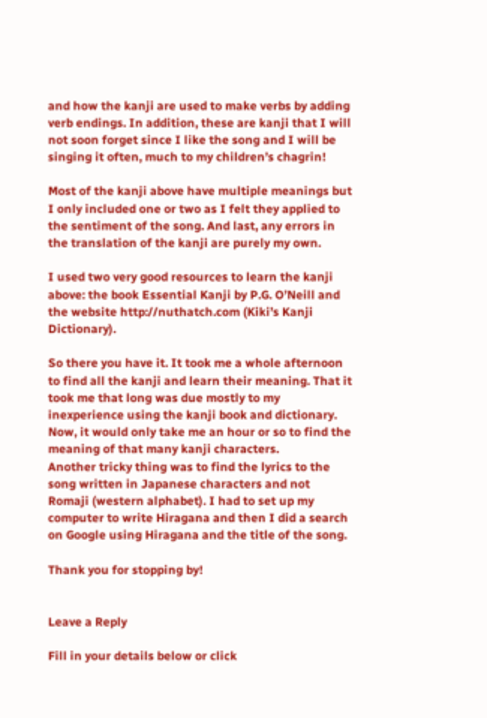and how the kanji are used to make verbs by adding verb endings. In addition, these are kanji that I will not soon forget since I like the song and I will be singing it often, much to my children’s chagrin!

Most of the kanji above have multiple meanings but I only included one or two as I felt they applied to the sentiment of the song. And last, any errors in the translation of the kanji are purely my own.

I used two very good resources to learn the kanji above: the book Essential Kanji by P.G. O’Neill and the website http://nuthatch.com (Kiki’s Kanji Dictionary).

So there you have it. It took me a whole afternoon to find all the kanji and learn their meaning. That it took me that long was due mostly to my inexperience using the kanji book and dictionary. Now, it would only take me an hour or so to find the meaning of that many kanji characters.
Another tricky thing was to find the lyrics to the song written in Japanese characters and not Romaji (western alphabet). I had to set up my computer to write Hiragana and then I did a search on Google using Hiragana and the title of the song.

Thank you for stopping by!


Leave a Reply

Fill in your details below or click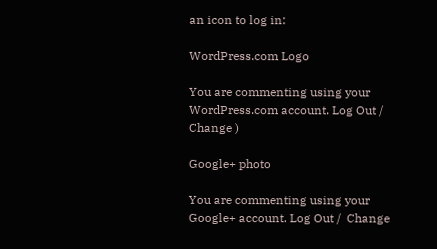an icon to log in:

WordPress.com Logo

You are commenting using your WordPress.com account. Log Out /  Change )

Google+ photo

You are commenting using your Google+ account. Log Out /  Change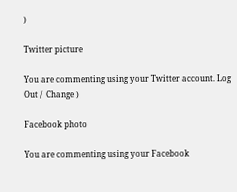)

Twitter picture

You are commenting using your Twitter account. Log Out /  Change )

Facebook photo

You are commenting using your Facebook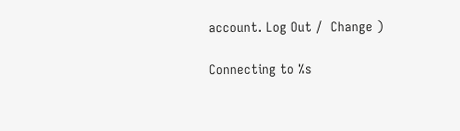account. Log Out /  Change )

Connecting to %s